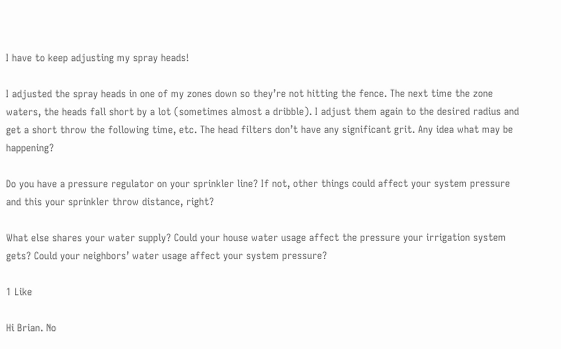I have to keep adjusting my spray heads!

I adjusted the spray heads in one of my zones down so they’re not hitting the fence. The next time the zone waters, the heads fall short by a lot (sometimes almost a dribble). I adjust them again to the desired radius and get a short throw the following time, etc. The head filters don’t have any significant grit. Any idea what may be happening?

Do you have a pressure regulator on your sprinkler line? If not, other things could affect your system pressure and this your sprinkler throw distance, right?

What else shares your water supply? Could your house water usage affect the pressure your irrigation system gets? Could your neighbors’ water usage affect your system pressure?

1 Like

Hi Brian. No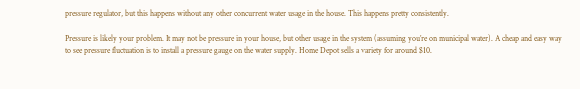pressure regulator, but this happens without any other concurrent water usage in the house. This happens pretty consistently.

Pressure is likely your problem. It may not be pressure in your house, but other usage in the system (assuming you’re on municipal water). A cheap and easy way to see pressure fluctuation is to install a pressure gauge on the water supply. Home Depot sells a variety for around $10.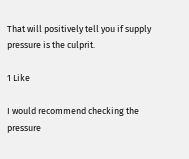That will positively tell you if supply pressure is the culprit.

1 Like

I would recommend checking the pressure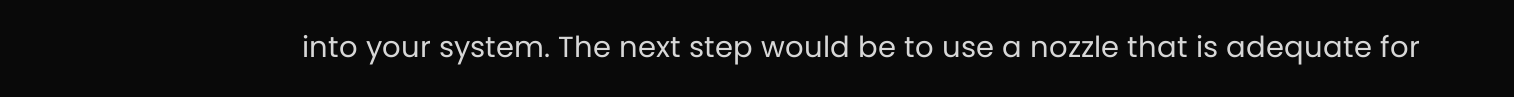into your system. The next step would be to use a nozzle that is adequate for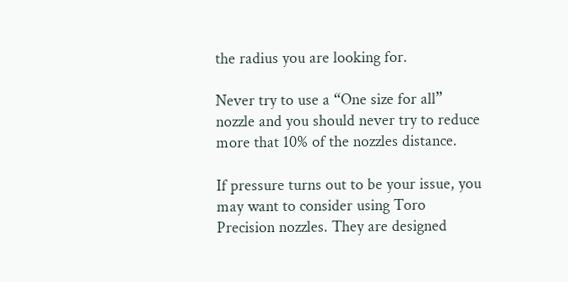the radius you are looking for.

Never try to use a “One size for all” nozzle and you should never try to reduce more that 10% of the nozzles distance.

If pressure turns out to be your issue, you may want to consider using Toro Precision nozzles. They are designed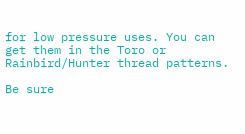for low pressure uses. You can get them in the Toro or Rainbird/Hunter thread patterns.

Be sure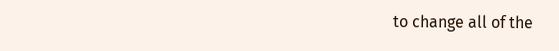to change all of the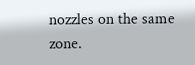nozzles on the same zone.